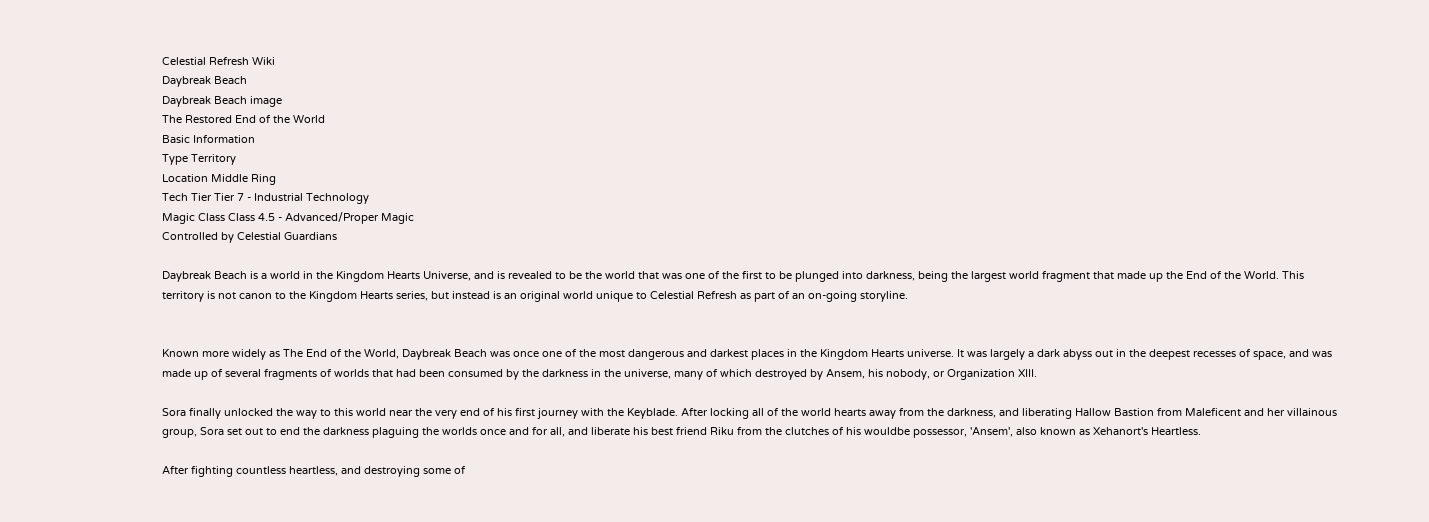Celestial Refresh Wiki
Daybreak Beach
Daybreak Beach image
The Restored End of the World
Basic Information
Type Territory
Location Middle Ring
Tech Tier Tier 7 - Industrial Technology
Magic Class Class 4.5 - Advanced/Proper Magic
Controlled by Celestial Guardians

Daybreak Beach is a world in the Kingdom Hearts Universe, and is revealed to be the world that was one of the first to be plunged into darkness, being the largest world fragment that made up the End of the World. This territory is not canon to the Kingdom Hearts series, but instead is an original world unique to Celestial Refresh as part of an on-going storyline.


Known more widely as The End of the World, Daybreak Beach was once one of the most dangerous and darkest places in the Kingdom Hearts universe. It was largely a dark abyss out in the deepest recesses of space, and was made up of several fragments of worlds that had been consumed by the darkness in the universe, many of which destroyed by Ansem, his nobody, or Organization XIII.

Sora finally unlocked the way to this world near the very end of his first journey with the Keyblade. After locking all of the world hearts away from the darkness, and liberating Hallow Bastion from Maleficent and her villainous group, Sora set out to end the darkness plaguing the worlds once and for all, and liberate his best friend Riku from the clutches of his wouldbe possessor, 'Ansem', also known as Xehanort's Heartless.

After fighting countless heartless, and destroying some of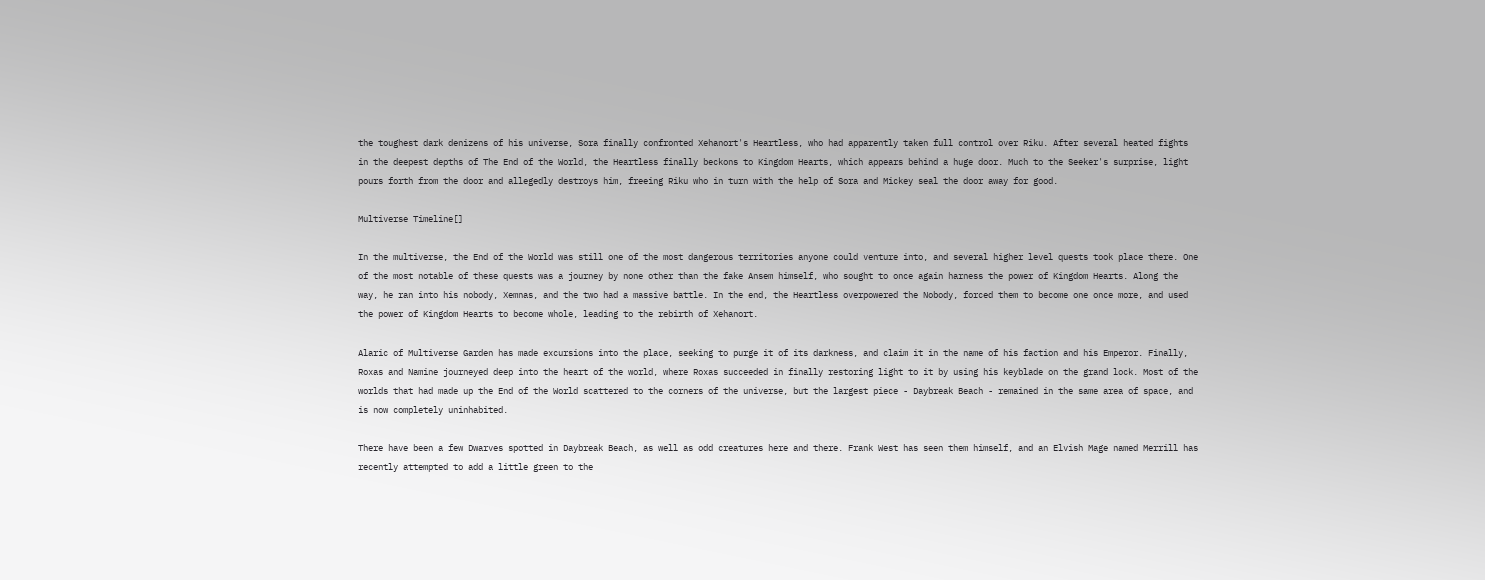the toughest dark denizens of his universe, Sora finally confronted Xehanort's Heartless, who had apparently taken full control over Riku. After several heated fights in the deepest depths of The End of the World, the Heartless finally beckons to Kingdom Hearts, which appears behind a huge door. Much to the Seeker's surprise, light pours forth from the door and allegedly destroys him, freeing Riku who in turn with the help of Sora and Mickey seal the door away for good.

Multiverse Timeline[]

In the multiverse, the End of the World was still one of the most dangerous territories anyone could venture into, and several higher level quests took place there. One of the most notable of these quests was a journey by none other than the fake Ansem himself, who sought to once again harness the power of Kingdom Hearts. Along the way, he ran into his nobody, Xemnas, and the two had a massive battle. In the end, the Heartless overpowered the Nobody, forced them to become one once more, and used the power of Kingdom Hearts to become whole, leading to the rebirth of Xehanort.

Alaric of Multiverse Garden has made excursions into the place, seeking to purge it of its darkness, and claim it in the name of his faction and his Emperor. Finally, Roxas and Namine journeyed deep into the heart of the world, where Roxas succeeded in finally restoring light to it by using his keyblade on the grand lock. Most of the worlds that had made up the End of the World scattered to the corners of the universe, but the largest piece - Daybreak Beach - remained in the same area of space, and is now completely uninhabited.

There have been a few Dwarves spotted in Daybreak Beach, as well as odd creatures here and there. Frank West has seen them himself, and an Elvish Mage named Merrill has recently attempted to add a little green to the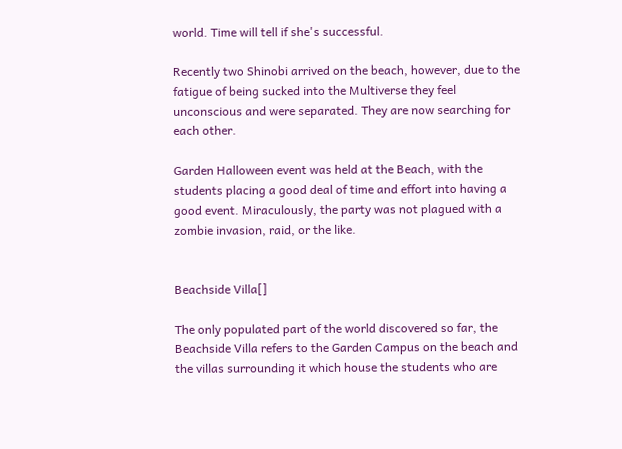world. Time will tell if she's successful.

Recently two Shinobi arrived on the beach, however, due to the fatigue of being sucked into the Multiverse they feel unconscious and were separated. They are now searching for each other.

Garden Halloween event was held at the Beach, with the students placing a good deal of time and effort into having a good event. Miraculously, the party was not plagued with a zombie invasion, raid, or the like.


Beachside Villa[]

The only populated part of the world discovered so far, the Beachside Villa refers to the Garden Campus on the beach and the villas surrounding it which house the students who are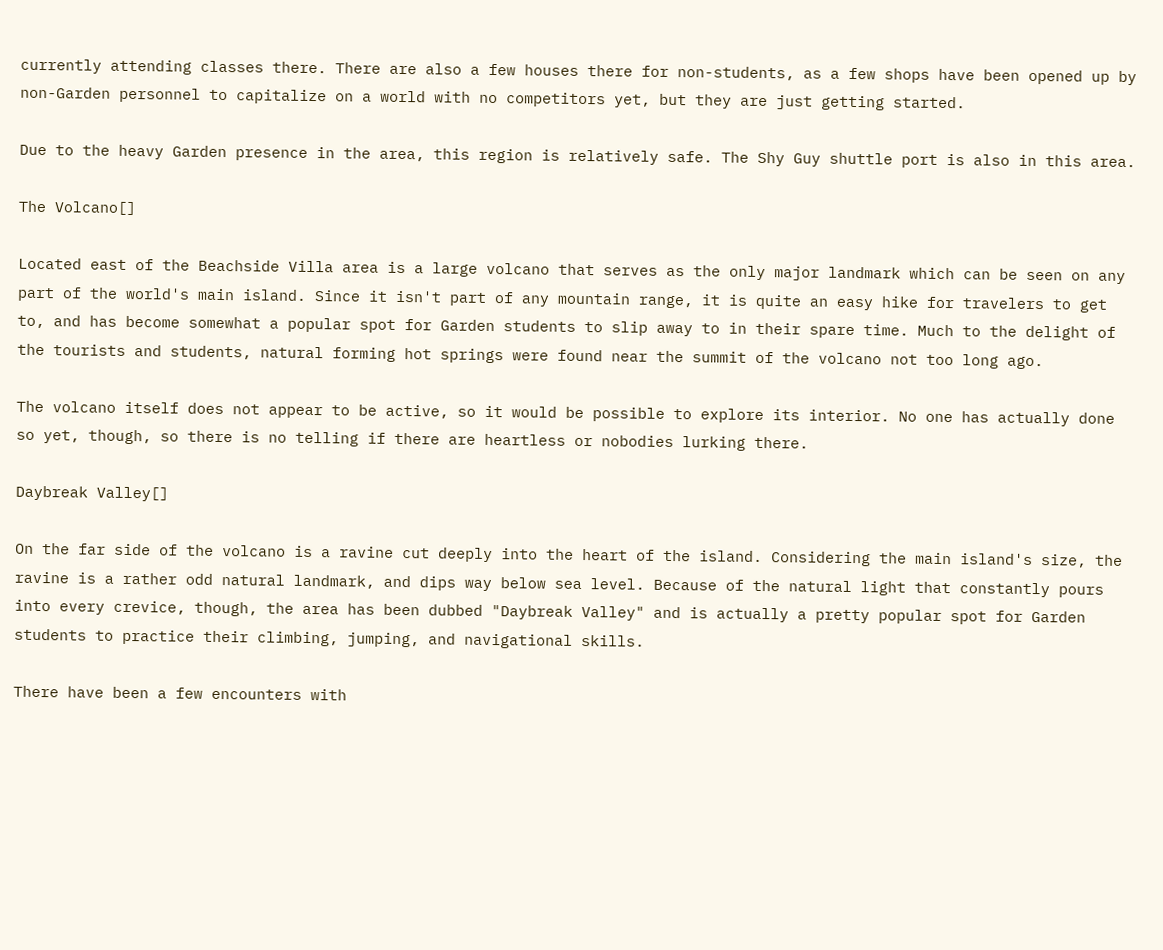currently attending classes there. There are also a few houses there for non-students, as a few shops have been opened up by non-Garden personnel to capitalize on a world with no competitors yet, but they are just getting started.

Due to the heavy Garden presence in the area, this region is relatively safe. The Shy Guy shuttle port is also in this area.

The Volcano[]

Located east of the Beachside Villa area is a large volcano that serves as the only major landmark which can be seen on any part of the world's main island. Since it isn't part of any mountain range, it is quite an easy hike for travelers to get to, and has become somewhat a popular spot for Garden students to slip away to in their spare time. Much to the delight of the tourists and students, natural forming hot springs were found near the summit of the volcano not too long ago.

The volcano itself does not appear to be active, so it would be possible to explore its interior. No one has actually done so yet, though, so there is no telling if there are heartless or nobodies lurking there.

Daybreak Valley[]

On the far side of the volcano is a ravine cut deeply into the heart of the island. Considering the main island's size, the ravine is a rather odd natural landmark, and dips way below sea level. Because of the natural light that constantly pours into every crevice, though, the area has been dubbed "Daybreak Valley" and is actually a pretty popular spot for Garden students to practice their climbing, jumping, and navigational skills.

There have been a few encounters with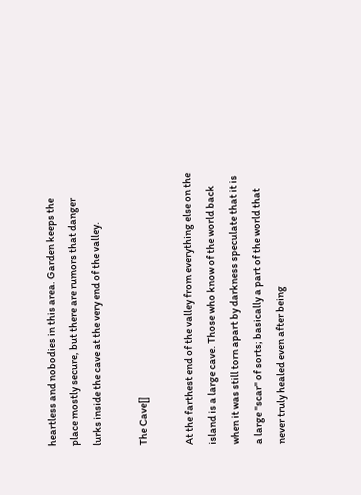heartless and nobodies in this area. Garden keeps the place mostly secure, but there are rumors that danger lurks inside the cave at the very end of the valley.

The Cave[]

At the farthest end of the valley from everything else on the island is a large cave. Those who know of the world back when it was still torn apart by darkness speculate that it is a large "scar" of sorts; basically a part of the world that never truly healed even after being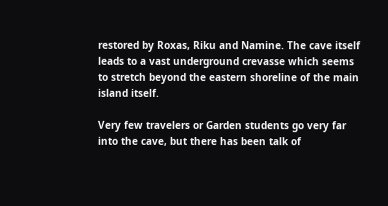restored by Roxas, Riku and Namine. The cave itself leads to a vast underground crevasse which seems to stretch beyond the eastern shoreline of the main island itself.

Very few travelers or Garden students go very far into the cave, but there has been talk of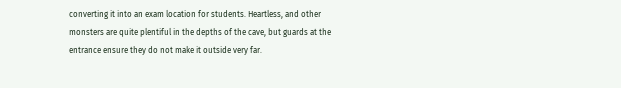converting it into an exam location for students. Heartless, and other monsters are quite plentiful in the depths of the cave, but guards at the entrance ensure they do not make it outside very far.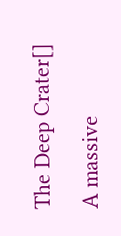The Deep Crater[]

A massive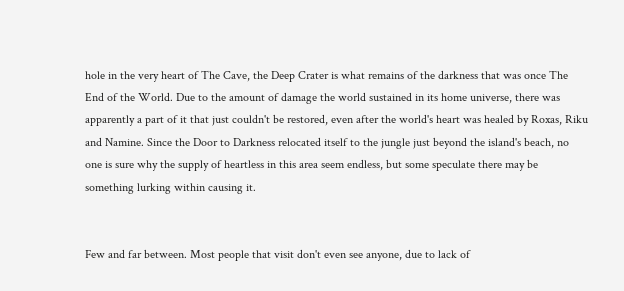hole in the very heart of The Cave, the Deep Crater is what remains of the darkness that was once The End of the World. Due to the amount of damage the world sustained in its home universe, there was apparently a part of it that just couldn't be restored, even after the world's heart was healed by Roxas, Riku and Namine. Since the Door to Darkness relocated itself to the jungle just beyond the island's beach, no one is sure why the supply of heartless in this area seem endless, but some speculate there may be something lurking within causing it.


Few and far between. Most people that visit don't even see anyone, due to lack of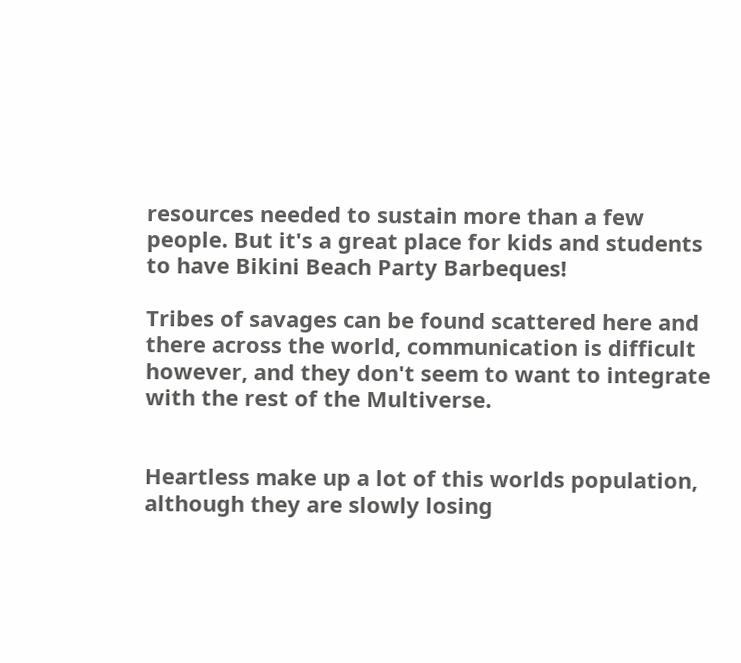resources needed to sustain more than a few people. But it's a great place for kids and students to have Bikini Beach Party Barbeques!

Tribes of savages can be found scattered here and there across the world, communication is difficult however, and they don't seem to want to integrate with the rest of the Multiverse.


Heartless make up a lot of this worlds population, although they are slowly losing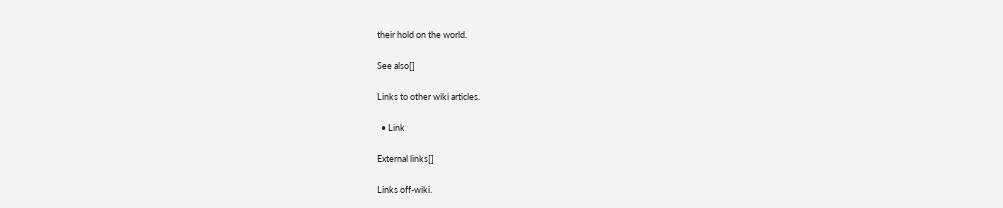their hold on the world.

See also[]

Links to other wiki articles.

  • Link

External links[]

Links off-wiki.